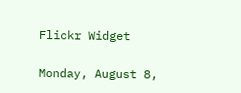Flickr Widget

Monday, August 8,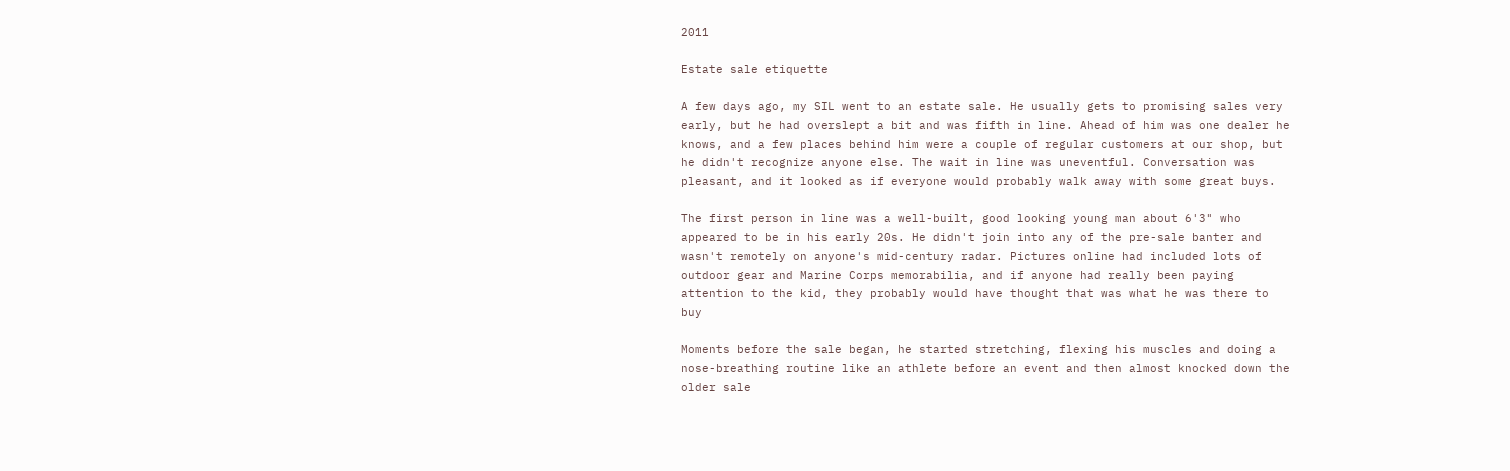2011

Estate sale etiquette

A few days ago, my SIL went to an estate sale. He usually gets to promising sales very early, but he had overslept a bit and was fifth in line. Ahead of him was one dealer he knows, and a few places behind him were a couple of regular customers at our shop, but he didn't recognize anyone else. The wait in line was uneventful. Conversation was pleasant, and it looked as if everyone would probably walk away with some great buys.

The first person in line was a well-built, good looking young man about 6'3" who appeared to be in his early 20s. He didn't join into any of the pre-sale banter and wasn't remotely on anyone's mid-century radar. Pictures online had included lots of outdoor gear and Marine Corps memorabilia, and if anyone had really been paying attention to the kid, they probably would have thought that was what he was there to buy

Moments before the sale began, he started stretching, flexing his muscles and doing a nose-breathing routine like an athlete before an event and then almost knocked down the older sale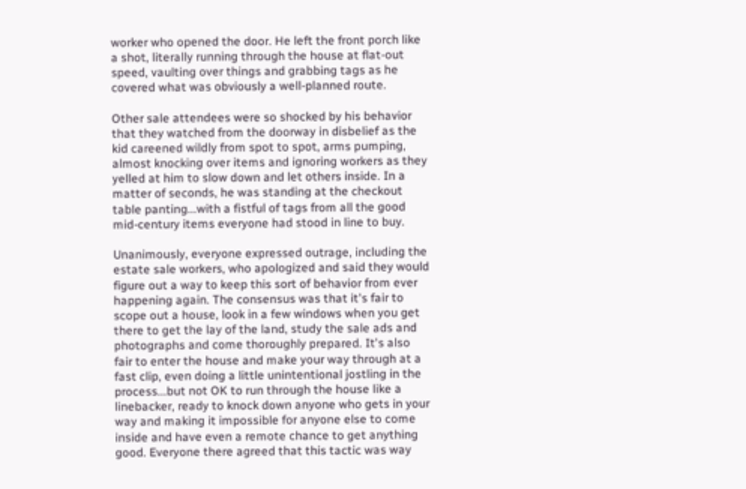worker who opened the door. He left the front porch like a shot, literally running through the house at flat-out speed, vaulting over things and grabbing tags as he covered what was obviously a well-planned route.

Other sale attendees were so shocked by his behavior that they watched from the doorway in disbelief as the kid careened wildly from spot to spot, arms pumping, almost knocking over items and ignoring workers as they yelled at him to slow down and let others inside. In a matter of seconds, he was standing at the checkout table panting...with a fistful of tags from all the good mid-century items everyone had stood in line to buy.

Unanimously, everyone expressed outrage, including the estate sale workers, who apologized and said they would figure out a way to keep this sort of behavior from ever happening again. The consensus was that it's fair to scope out a house, look in a few windows when you get there to get the lay of the land, study the sale ads and photographs and come thoroughly prepared. It's also fair to enter the house and make your way through at a fast clip, even doing a little unintentional jostling in the process...but not OK to run through the house like a linebacker, ready to knock down anyone who gets in your way and making it impossible for anyone else to come inside and have even a remote chance to get anything good. Everyone there agreed that this tactic was way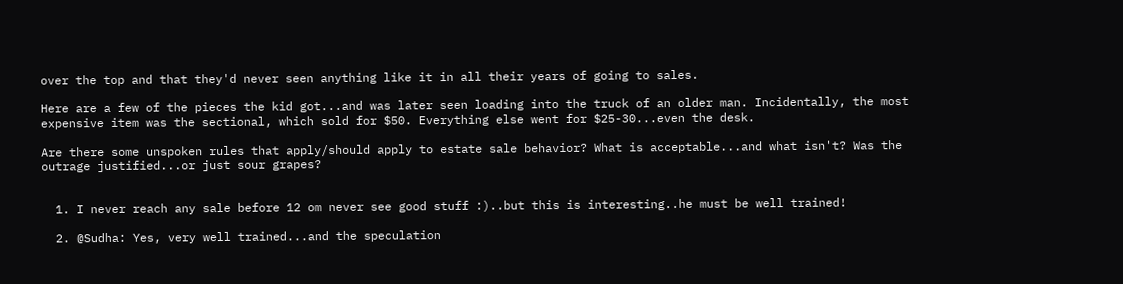over the top and that they'd never seen anything like it in all their years of going to sales.

Here are a few of the pieces the kid got...and was later seen loading into the truck of an older man. Incidentally, the most expensive item was the sectional, which sold for $50. Everything else went for $25-30...even the desk.

Are there some unspoken rules that apply/should apply to estate sale behavior? What is acceptable...and what isn't? Was the outrage justified...or just sour grapes?


  1. I never reach any sale before 12 om never see good stuff :)..but this is interesting..he must be well trained!

  2. @Sudha: Yes, very well trained...and the speculation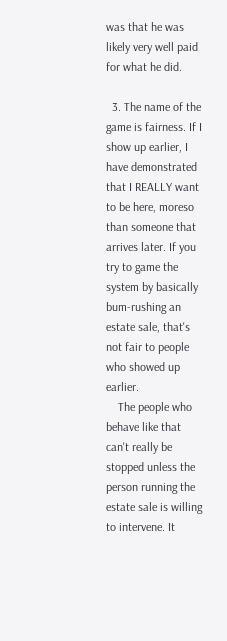was that he was likely very well paid for what he did.

  3. The name of the game is fairness. If I show up earlier, I have demonstrated that I REALLY want to be here, moreso than someone that arrives later. If you try to game the system by basically bum-rushing an estate sale, that's not fair to people who showed up earlier.
    The people who behave like that can't really be stopped unless the person running the estate sale is willing to intervene. It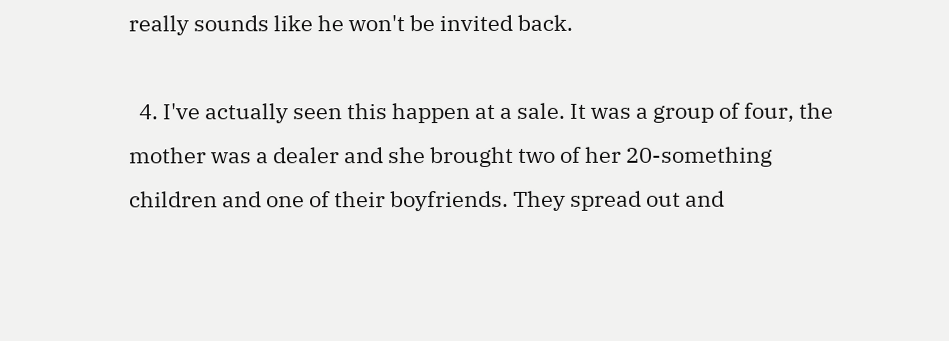really sounds like he won't be invited back.

  4. I've actually seen this happen at a sale. It was a group of four, the mother was a dealer and she brought two of her 20-something children and one of their boyfriends. They spread out and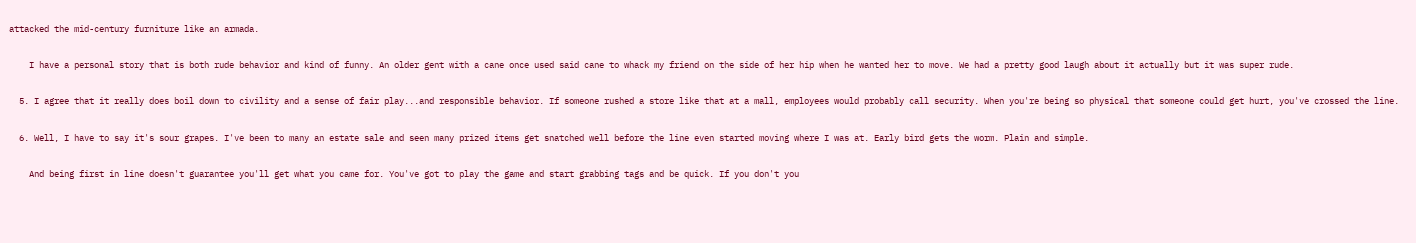attacked the mid-century furniture like an armada.

    I have a personal story that is both rude behavior and kind of funny. An older gent with a cane once used said cane to whack my friend on the side of her hip when he wanted her to move. We had a pretty good laugh about it actually but it was super rude.

  5. I agree that it really does boil down to civility and a sense of fair play...and responsible behavior. If someone rushed a store like that at a mall, employees would probably call security. When you're being so physical that someone could get hurt, you've crossed the line.

  6. Well, I have to say it's sour grapes. I've been to many an estate sale and seen many prized items get snatched well before the line even started moving where I was at. Early bird gets the worm. Plain and simple.

    And being first in line doesn't guarantee you'll get what you came for. You've got to play the game and start grabbing tags and be quick. If you don't you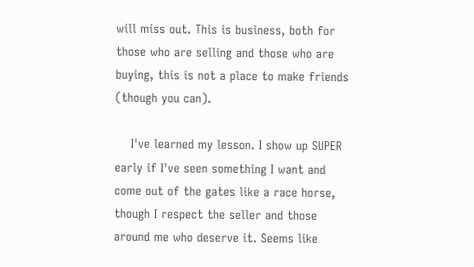will miss out. This is business, both for those who are selling and those who are buying, this is not a place to make friends (though you can).

    I've learned my lesson. I show up SUPER early if I've seen something I want and come out of the gates like a race horse, though I respect the seller and those around me who deserve it. Seems like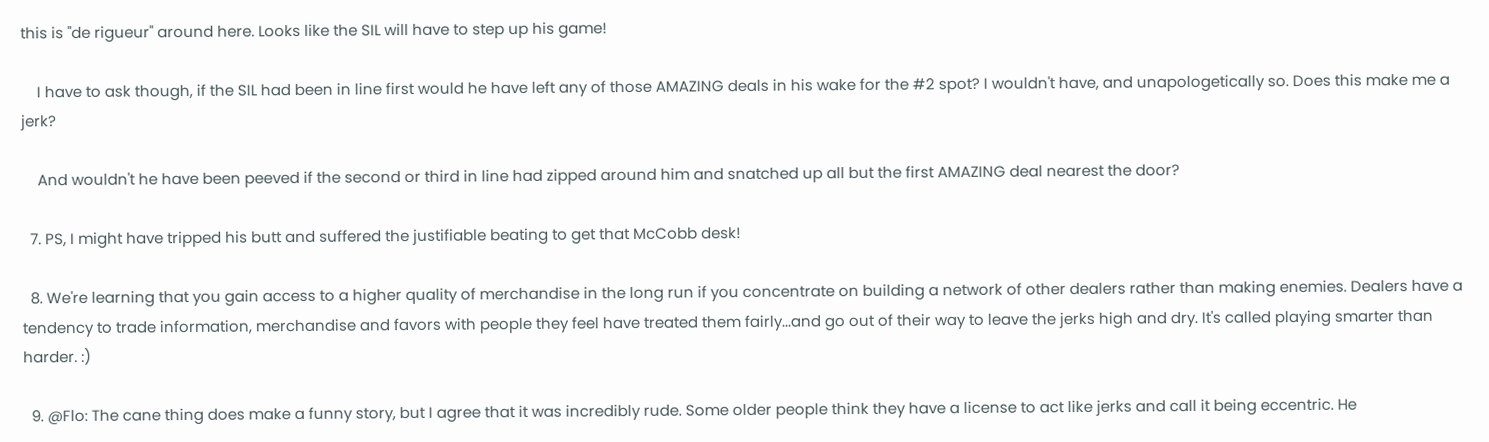this is "de rigueur" around here. Looks like the SIL will have to step up his game!

    I have to ask though, if the SIL had been in line first would he have left any of those AMAZING deals in his wake for the #2 spot? I wouldn't have, and unapologetically so. Does this make me a jerk?

    And wouldn't he have been peeved if the second or third in line had zipped around him and snatched up all but the first AMAZING deal nearest the door?

  7. PS, I might have tripped his butt and suffered the justifiable beating to get that McCobb desk!

  8. We're learning that you gain access to a higher quality of merchandise in the long run if you concentrate on building a network of other dealers rather than making enemies. Dealers have a tendency to trade information, merchandise and favors with people they feel have treated them fairly...and go out of their way to leave the jerks high and dry. It's called playing smarter than harder. :)

  9. @Flo: The cane thing does make a funny story, but I agree that it was incredibly rude. Some older people think they have a license to act like jerks and call it being eccentric. He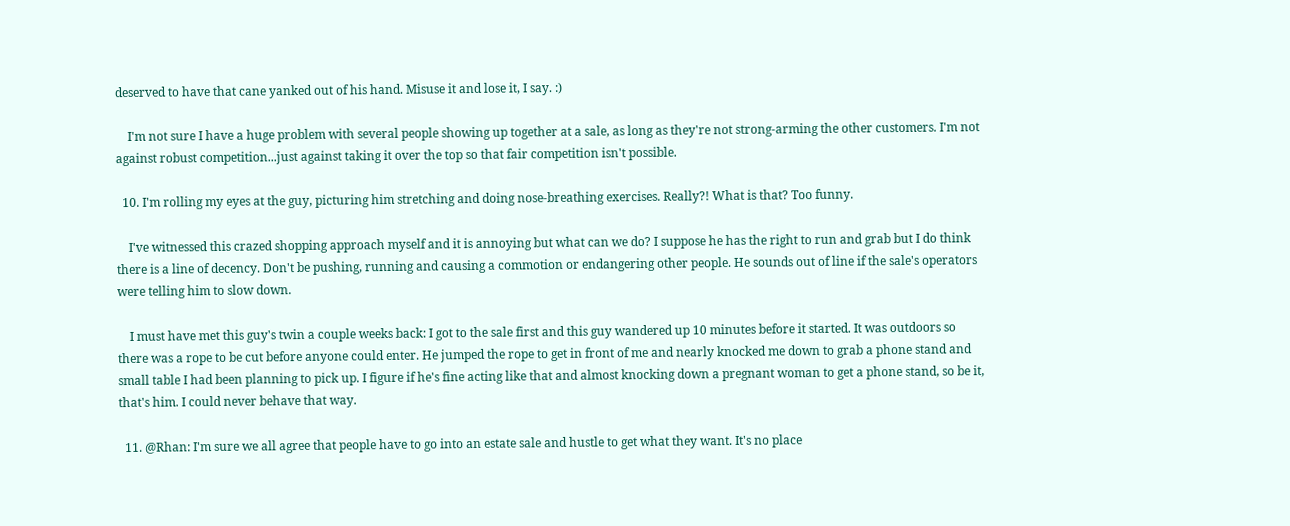deserved to have that cane yanked out of his hand. Misuse it and lose it, I say. :)

    I'm not sure I have a huge problem with several people showing up together at a sale, as long as they're not strong-arming the other customers. I'm not against robust competition...just against taking it over the top so that fair competition isn't possible.

  10. I'm rolling my eyes at the guy, picturing him stretching and doing nose-breathing exercises. Really?! What is that? Too funny.

    I've witnessed this crazed shopping approach myself and it is annoying but what can we do? I suppose he has the right to run and grab but I do think there is a line of decency. Don't be pushing, running and causing a commotion or endangering other people. He sounds out of line if the sale's operators were telling him to slow down.

    I must have met this guy's twin a couple weeks back: I got to the sale first and this guy wandered up 10 minutes before it started. It was outdoors so there was a rope to be cut before anyone could enter. He jumped the rope to get in front of me and nearly knocked me down to grab a phone stand and small table I had been planning to pick up. I figure if he's fine acting like that and almost knocking down a pregnant woman to get a phone stand, so be it, that's him. I could never behave that way.

  11. @Rhan: I'm sure we all agree that people have to go into an estate sale and hustle to get what they want. It's no place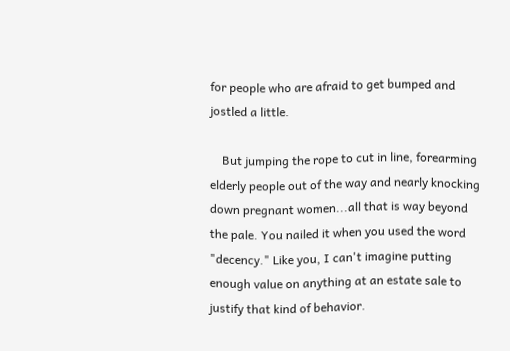for people who are afraid to get bumped and jostled a little.

    But jumping the rope to cut in line, forearming elderly people out of the way and nearly knocking down pregnant women...all that is way beyond the pale. You nailed it when you used the word "decency." Like you, I can't imagine putting enough value on anything at an estate sale to justify that kind of behavior.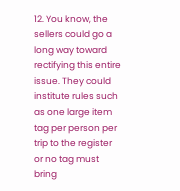12. You know, the sellers could go a long way toward rectifying this entire issue. They could institute rules such as one large item tag per person per trip to the register or no tag must bring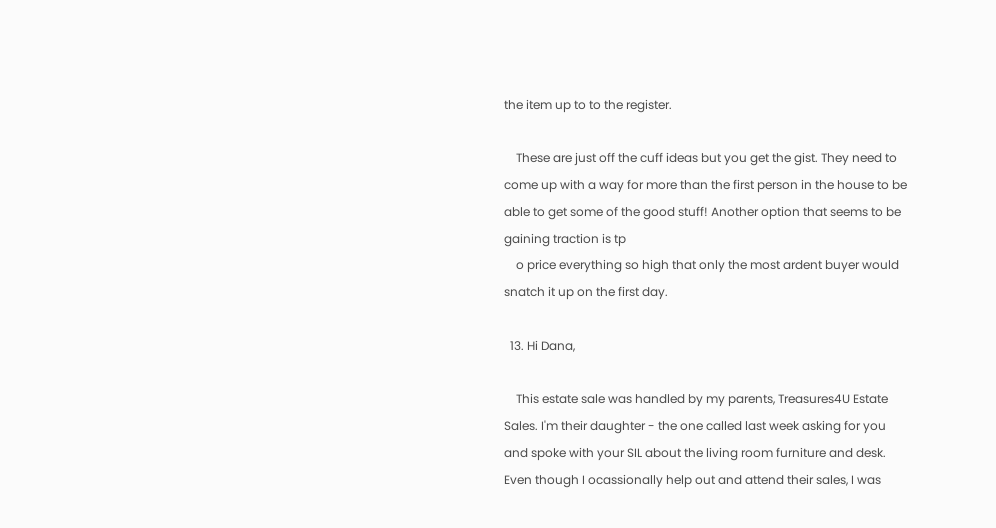the item up to to the register.

    These are just off the cuff ideas but you get the gist. They need to come up with a way for more than the first person in the house to be able to get some of the good stuff! Another option that seems to be gaining traction is tp
    o price everything so high that only the most ardent buyer would snatch it up on the first day.

  13. Hi Dana,

    This estate sale was handled by my parents, Treasures4U Estate Sales. I'm their daughter - the one called last week asking for you and spoke with your SIL about the living room furniture and desk. Even though I ocassionally help out and attend their sales, I was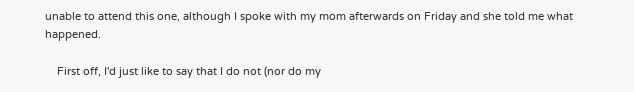unable to attend this one, although I spoke with my mom afterwards on Friday and she told me what happened.

    First off, I'd just like to say that I do not (nor do my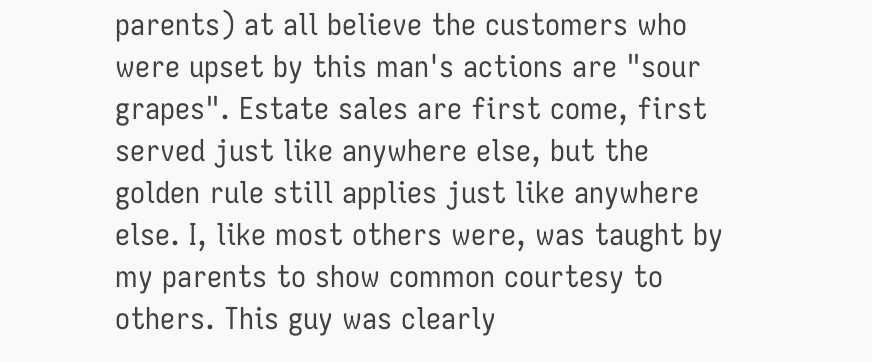parents) at all believe the customers who were upset by this man's actions are "sour grapes". Estate sales are first come, first served just like anywhere else, but the golden rule still applies just like anywhere else. I, like most others were, was taught by my parents to show common courtesy to others. This guy was clearly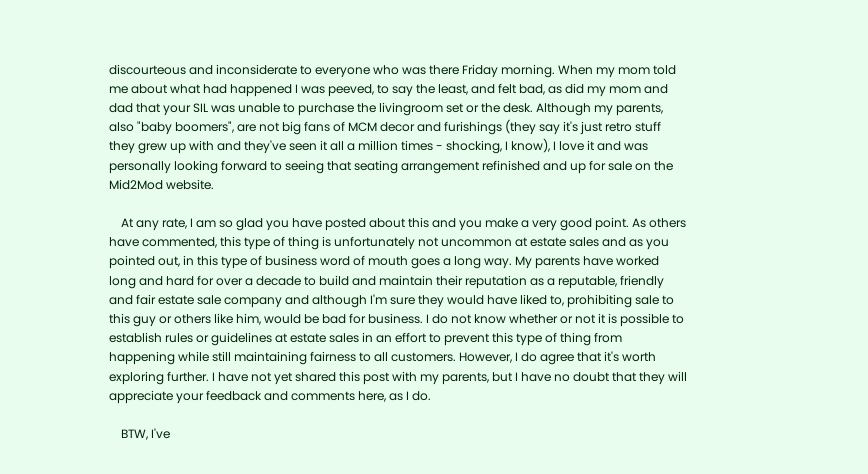discourteous and inconsiderate to everyone who was there Friday morning. When my mom told me about what had happened I was peeved, to say the least, and felt bad, as did my mom and dad that your SIL was unable to purchase the livingroom set or the desk. Although my parents, also "baby boomers", are not big fans of MCM decor and furishings (they say it's just retro stuff they grew up with and they've seen it all a million times - shocking, I know), I love it and was personally looking forward to seeing that seating arrangement refinished and up for sale on the Mid2Mod website.

    At any rate, I am so glad you have posted about this and you make a very good point. As others have commented, this type of thing is unfortunately not uncommon at estate sales and as you pointed out, in this type of business word of mouth goes a long way. My parents have worked long and hard for over a decade to build and maintain their reputation as a reputable, friendly and fair estate sale company and although I'm sure they would have liked to, prohibiting sale to this guy or others like him, would be bad for business. I do not know whether or not it is possible to establish rules or guidelines at estate sales in an effort to prevent this type of thing from happening while still maintaining fairness to all customers. However, I do agree that it's worth exploring further. I have not yet shared this post with my parents, but I have no doubt that they will appreciate your feedback and comments here, as I do.

    BTW, I've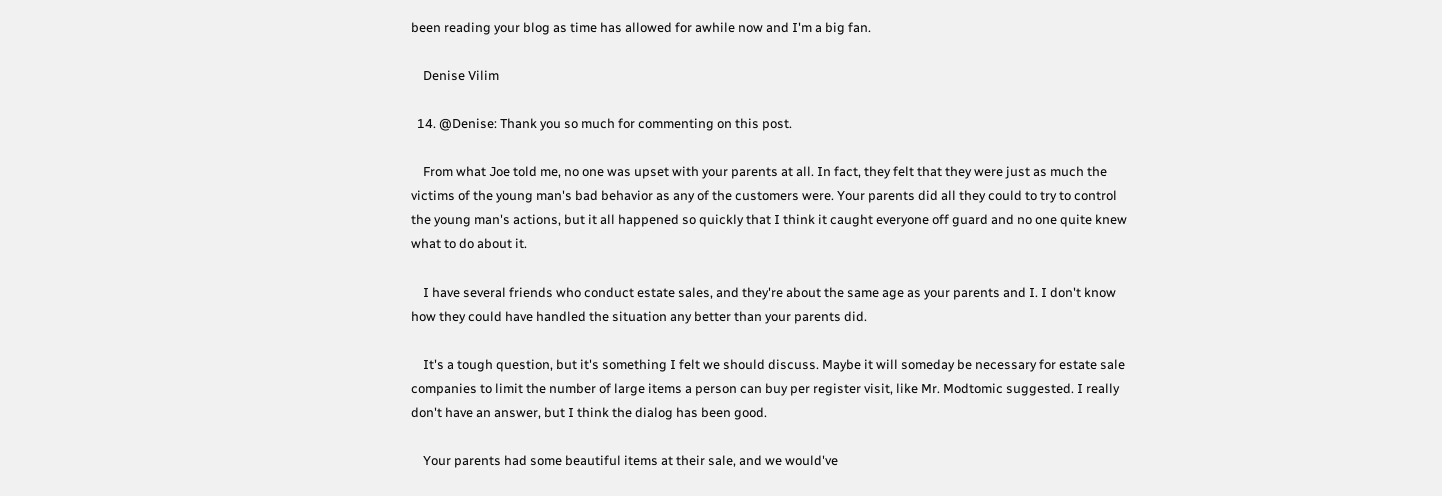been reading your blog as time has allowed for awhile now and I'm a big fan.

    Denise Vilim

  14. @Denise: Thank you so much for commenting on this post.

    From what Joe told me, no one was upset with your parents at all. In fact, they felt that they were just as much the victims of the young man's bad behavior as any of the customers were. Your parents did all they could to try to control the young man's actions, but it all happened so quickly that I think it caught everyone off guard and no one quite knew what to do about it.

    I have several friends who conduct estate sales, and they're about the same age as your parents and I. I don't know how they could have handled the situation any better than your parents did.

    It's a tough question, but it's something I felt we should discuss. Maybe it will someday be necessary for estate sale companies to limit the number of large items a person can buy per register visit, like Mr. Modtomic suggested. I really don't have an answer, but I think the dialog has been good.

    Your parents had some beautiful items at their sale, and we would've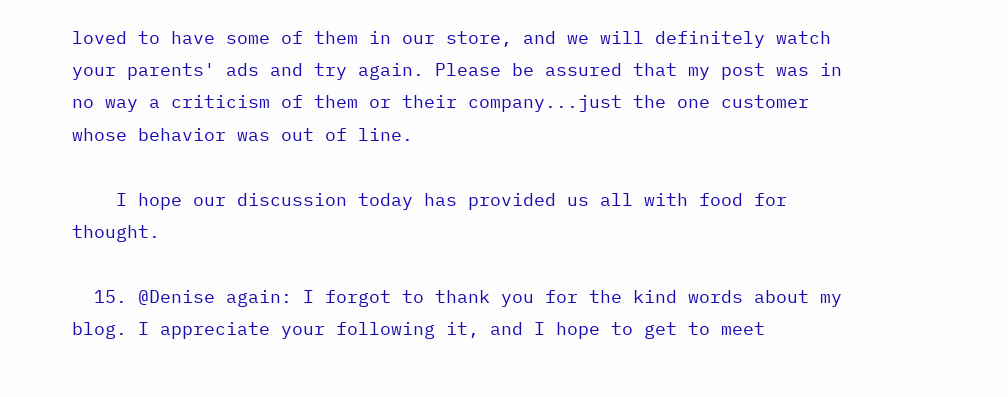loved to have some of them in our store, and we will definitely watch your parents' ads and try again. Please be assured that my post was in no way a criticism of them or their company...just the one customer whose behavior was out of line.

    I hope our discussion today has provided us all with food for thought.

  15. @Denise again: I forgot to thank you for the kind words about my blog. I appreciate your following it, and I hope to get to meet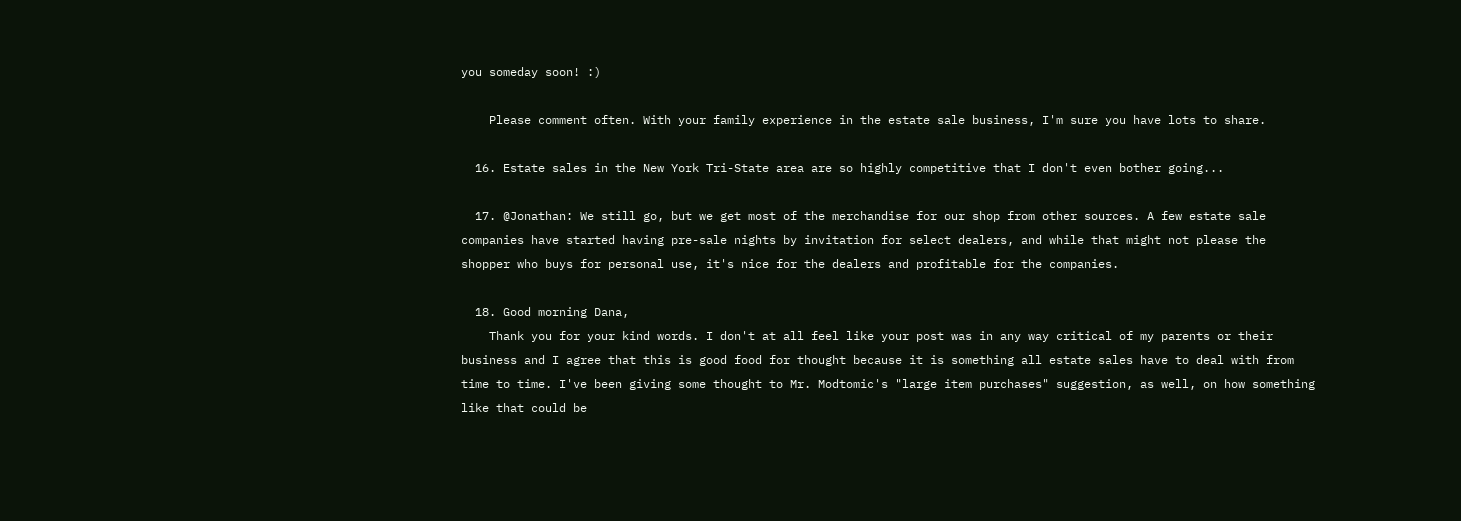you someday soon! :)

    Please comment often. With your family experience in the estate sale business, I'm sure you have lots to share.

  16. Estate sales in the New York Tri-State area are so highly competitive that I don't even bother going...

  17. @Jonathan: We still go, but we get most of the merchandise for our shop from other sources. A few estate sale companies have started having pre-sale nights by invitation for select dealers, and while that might not please the shopper who buys for personal use, it's nice for the dealers and profitable for the companies.

  18. Good morning Dana,
    Thank you for your kind words. I don't at all feel like your post was in any way critical of my parents or their business and I agree that this is good food for thought because it is something all estate sales have to deal with from time to time. I've been giving some thought to Mr. Modtomic's "large item purchases" suggestion, as well, on how something like that could be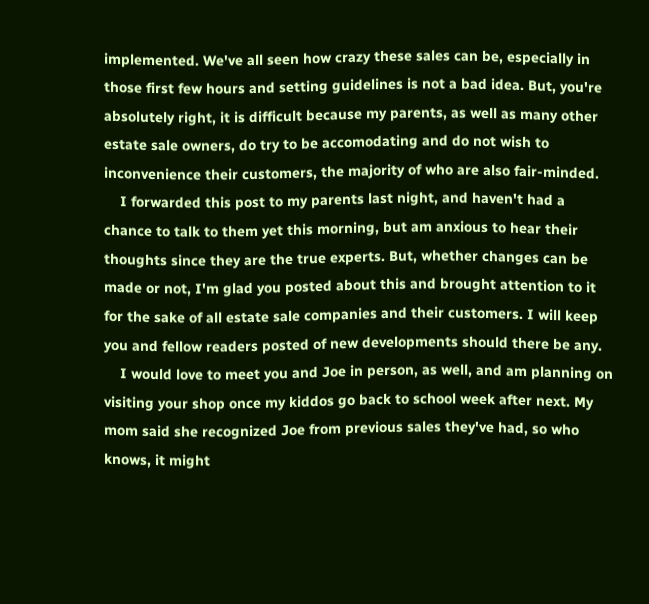implemented. We've all seen how crazy these sales can be, especially in those first few hours and setting guidelines is not a bad idea. But, you're absolutely right, it is difficult because my parents, as well as many other estate sale owners, do try to be accomodating and do not wish to inconvenience their customers, the majority of who are also fair-minded.
    I forwarded this post to my parents last night, and haven't had a chance to talk to them yet this morning, but am anxious to hear their thoughts since they are the true experts. But, whether changes can be made or not, I'm glad you posted about this and brought attention to it for the sake of all estate sale companies and their customers. I will keep you and fellow readers posted of new developments should there be any.
    I would love to meet you and Joe in person, as well, and am planning on visiting your shop once my kiddos go back to school week after next. My mom said she recognized Joe from previous sales they've had, so who knows, it might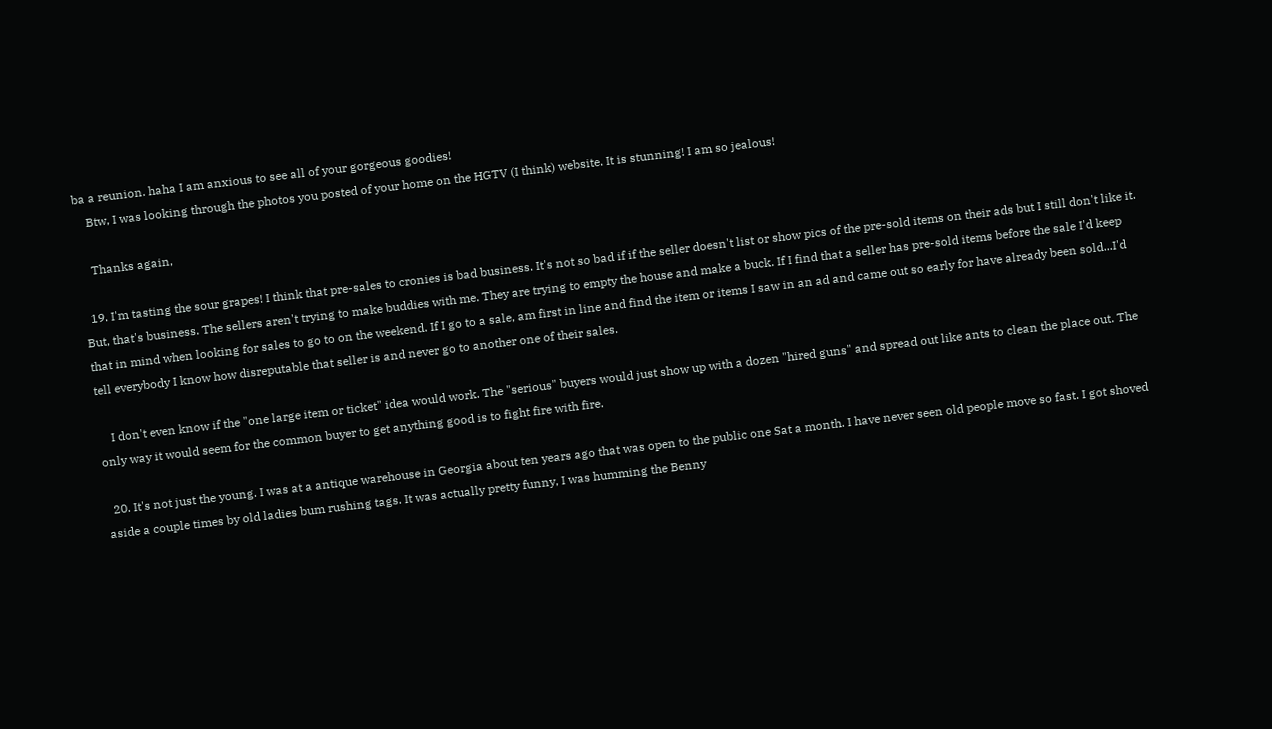ba a reunion. haha I am anxious to see all of your gorgeous goodies!
    Btw, I was looking through the photos you posted of your home on the HGTV (I think) website. It is stunning! I am so jealous!

    Thanks again,

  19. I'm tasting the sour grapes! I think that pre-sales to cronies is bad business. It's not so bad if if the seller doesn't list or show pics of the pre-sold items on their ads but I still don't like it. But, that's business. The sellers aren't trying to make buddies with me. They are trying to empty the house and make a buck. If I find that a seller has pre-sold items before the sale I'd keep that in mind when looking for sales to go to on the weekend. If I go to a sale, am first in line and find the item or items I saw in an ad and came out so early for have already been sold...I'd tell everybody I know how disreputable that seller is and never go to another one of their sales.

    I don't even know if the "one large item or ticket" idea would work. The "serious" buyers would just show up with a dozen "hired guns" and spread out like ants to clean the place out. The only way it would seem for the common buyer to get anything good is to fight fire with fire.

  20. It's not just the young. I was at a antique warehouse in Georgia about ten years ago that was open to the public one Sat a month. I have never seen old people move so fast. I got shoved aside a couple times by old ladies bum rushing tags. It was actually pretty funny, I was humming the Benny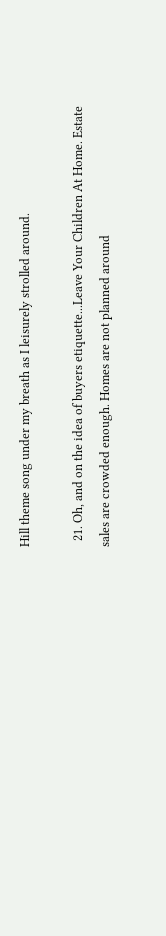Hill theme song under my breath as I leisurely strolled around.

  21. Oh, and on the idea of buyers etiquette...Leave Your Children At Home. Estate sales are crowded enough. Homes are not planned around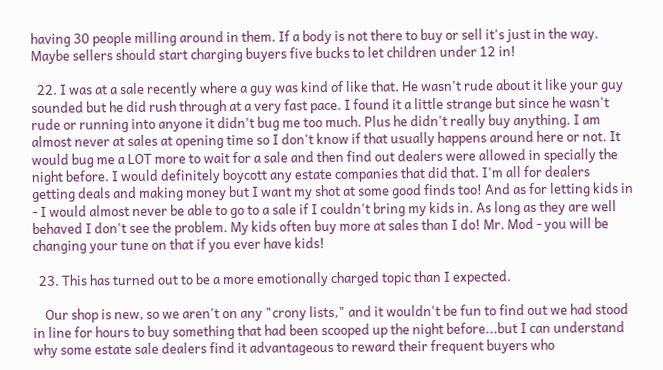having 30 people milling around in them. If a body is not there to buy or sell it's just in the way. Maybe sellers should start charging buyers five bucks to let children under 12 in!

  22. I was at a sale recently where a guy was kind of like that. He wasn't rude about it like your guy sounded but he did rush through at a very fast pace. I found it a little strange but since he wasn't rude or running into anyone it didn't bug me too much. Plus he didn't really buy anything. I am almost never at sales at opening time so I don't know if that usually happens around here or not. It would bug me a LOT more to wait for a sale and then find out dealers were allowed in specially the night before. I would definitely boycott any estate companies that did that. I'm all for dealers getting deals and making money but I want my shot at some good finds too! And as for letting kids in - I would almost never be able to go to a sale if I couldn't bring my kids in. As long as they are well behaved I don't see the problem. My kids often buy more at sales than I do! Mr. Mod - you will be changing your tune on that if you ever have kids!

  23. This has turned out to be a more emotionally charged topic than I expected.

    Our shop is new, so we aren't on any "crony lists," and it wouldn't be fun to find out we had stood in line for hours to buy something that had been scooped up the night before...but I can understand why some estate sale dealers find it advantageous to reward their frequent buyers who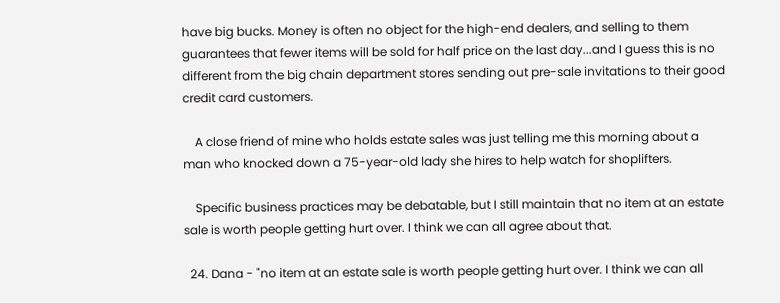have big bucks. Money is often no object for the high-end dealers, and selling to them guarantees that fewer items will be sold for half price on the last day...and I guess this is no different from the big chain department stores sending out pre-sale invitations to their good credit card customers.

    A close friend of mine who holds estate sales was just telling me this morning about a man who knocked down a 75-year-old lady she hires to help watch for shoplifters.

    Specific business practices may be debatable, but I still maintain that no item at an estate sale is worth people getting hurt over. I think we can all agree about that.

  24. Dana - "no item at an estate sale is worth people getting hurt over. I think we can all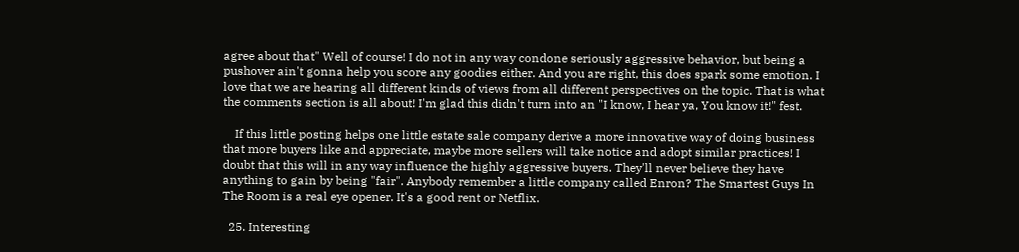agree about that" Well of course! I do not in any way condone seriously aggressive behavior, but being a pushover ain't gonna help you score any goodies either. And you are right, this does spark some emotion. I love that we are hearing all different kinds of views from all different perspectives on the topic. That is what the comments section is all about! I'm glad this didn't turn into an "I know, I hear ya, You know it!" fest.

    If this little posting helps one little estate sale company derive a more innovative way of doing business that more buyers like and appreciate, maybe more sellers will take notice and adopt similar practices! I doubt that this will in any way influence the highly aggressive buyers. They'll never believe they have anything to gain by being "fair". Anybody remember a little company called Enron? The Smartest Guys In The Room is a real eye opener. It's a good rent or Netflix.

  25. Interesting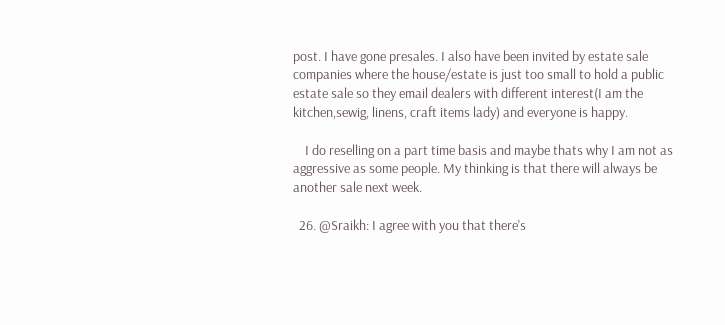post. I have gone presales. I also have been invited by estate sale companies where the house/estate is just too small to hold a public estate sale so they email dealers with different interest(I am the kitchen,sewig, linens, craft items lady) and everyone is happy.

    I do reselling on a part time basis and maybe thats why I am not as aggressive as some people. My thinking is that there will always be another sale next week.

  26. @Sraikh: I agree with you that there's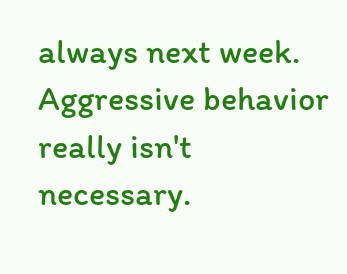always next week. Aggressive behavior really isn't necessary.